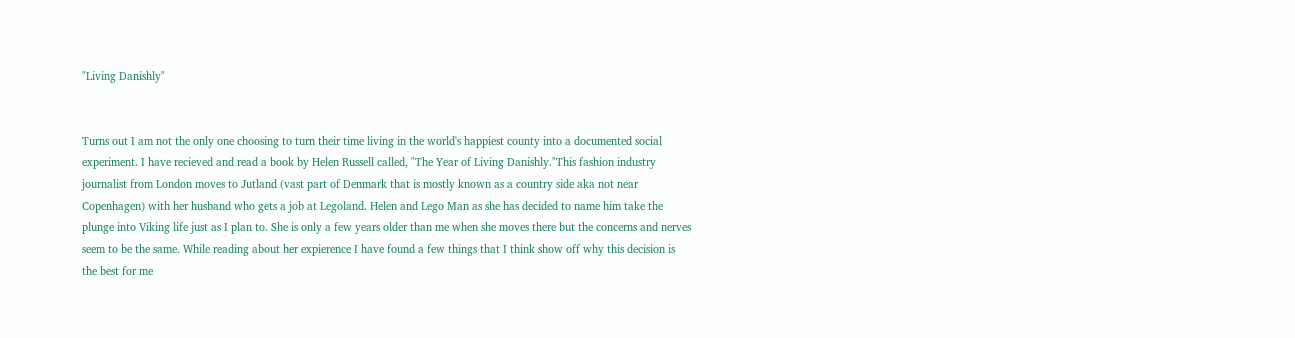"Living Danishly"


Turns out I am not the only one choosing to turn their time living in the world's happiest county into a documented social experiment. I have recieved and read a book by Helen Russell called, "The Year of Living Danishly."This fashion industry journalist from London moves to Jutland (vast part of Denmark that is mostly known as a country side aka not near Copenhagen) with her husband who gets a job at Legoland. Helen and Lego Man as she has decided to name him take the plunge into Viking life just as I plan to. She is only a few years older than me when she moves there but the concerns and nerves seem to be the same. While reading about her expierence I have found a few things that I think show off why this decision is the best for me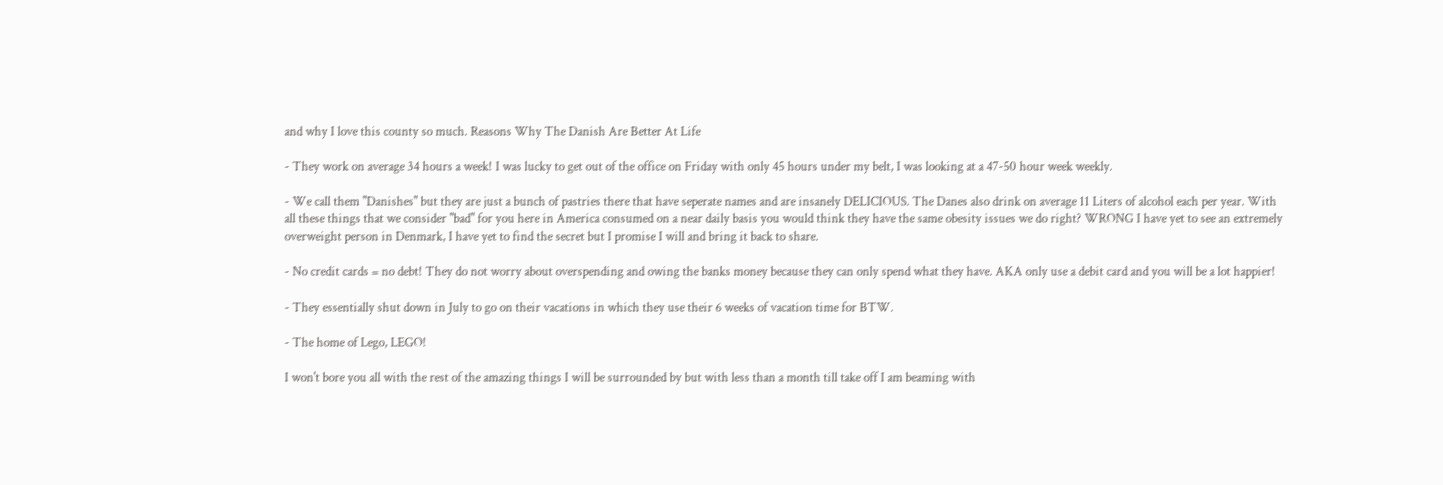and why I love this county so much. Reasons Why The Danish Are Better At Life

- They work on average 34 hours a week! I was lucky to get out of the office on Friday with only 45 hours under my belt, I was looking at a 47-50 hour week weekly.

- We call them "Danishes" but they are just a bunch of pastries there that have seperate names and are insanely DELICIOUS. The Danes also drink on average 11 Liters of alcohol each per year. With all these things that we consider "bad" for you here in America consumed on a near daily basis you would think they have the same obesity issues we do right? WRONG I have yet to see an extremely overweight person in Denmark, I have yet to find the secret but I promise I will and bring it back to share.

- No credit cards = no debt! They do not worry about overspending and owing the banks money because they can only spend what they have. AKA only use a debit card and you will be a lot happier!

- They essentially shut down in July to go on their vacations in which they use their 6 weeks of vacation time for BTW.

- The home of Lego, LEGO!

I won't bore you all with the rest of the amazing things I will be surrounded by but with less than a month till take off I am beaming with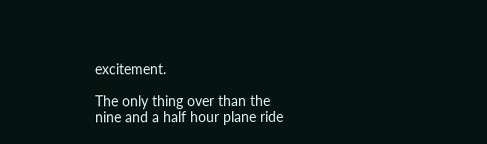excitement.

The only thing over than the nine and a half hour plane ride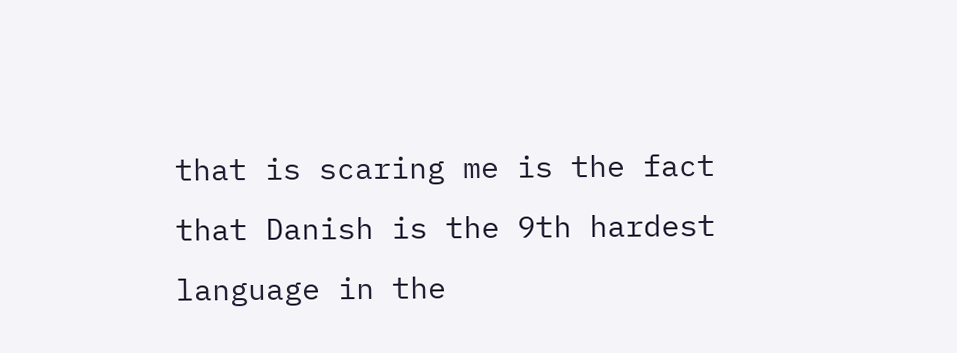that is scaring me is the fact that Danish is the 9th hardest language in the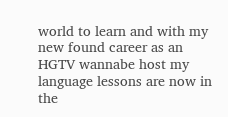world to learn and with my new found career as an HGTV wannabe host my language lessons are now in the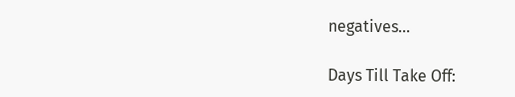negatives...

Days Till Take Off: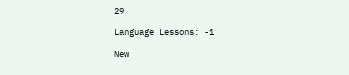29

Language Lessons: -1

New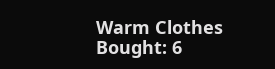Warm Clothes Bought: 6